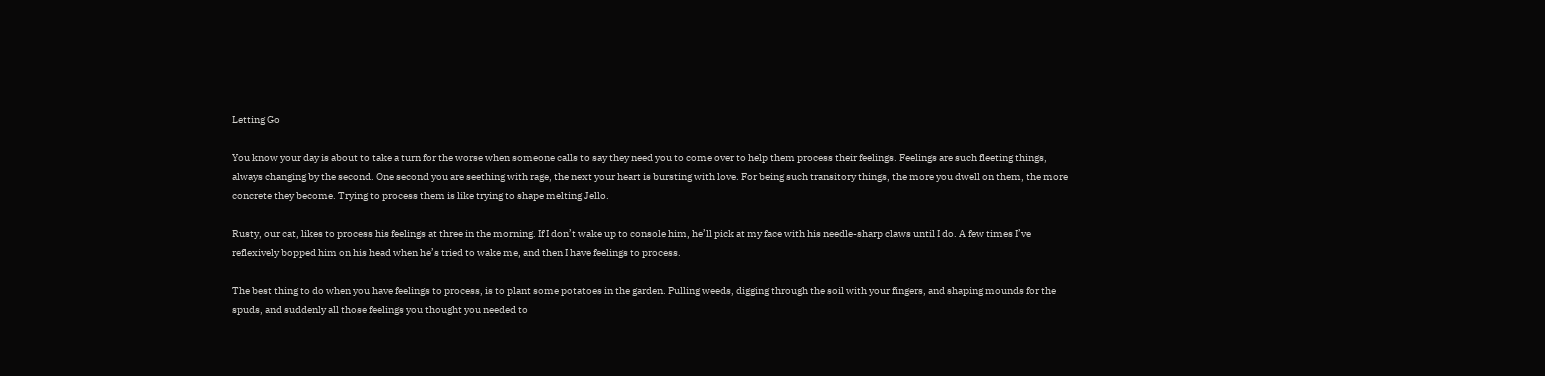Letting Go

You know your day is about to take a turn for the worse when someone calls to say they need you to come over to help them process their feelings. Feelings are such fleeting things, always changing by the second. One second you are seething with rage, the next your heart is bursting with love. For being such transitory things, the more you dwell on them, the more concrete they become. Trying to process them is like trying to shape melting Jello.

Rusty, our cat, likes to process his feelings at three in the morning. If I don’t wake up to console him, he’ll pick at my face with his needle-sharp claws until I do. A few times I’ve reflexively bopped him on his head when he’s tried to wake me, and then I have feelings to process.

The best thing to do when you have feelings to process, is to plant some potatoes in the garden. Pulling weeds, digging through the soil with your fingers, and shaping mounds for the spuds, and suddenly all those feelings you thought you needed to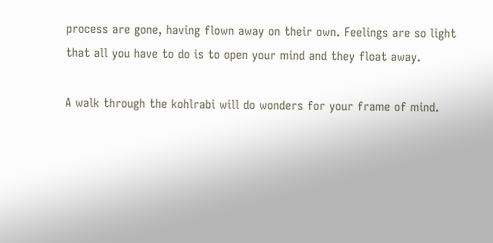process are gone, having flown away on their own. Feelings are so light that all you have to do is to open your mind and they float away.

A walk through the kohlrabi will do wonders for your frame of mind.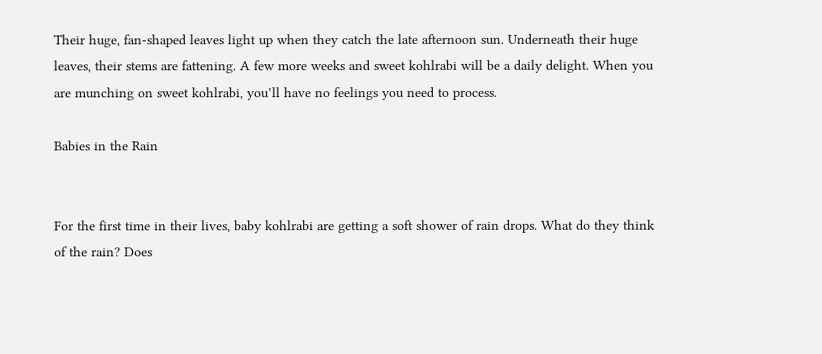Their huge, fan-shaped leaves light up when they catch the late afternoon sun. Underneath their huge leaves, their stems are fattening. A few more weeks and sweet kohlrabi will be a daily delight. When you are munching on sweet kohlrabi, you’ll have no feelings you need to process.

Babies in the Rain


For the first time in their lives, baby kohlrabi are getting a soft shower of rain drops. What do they think of the rain? Does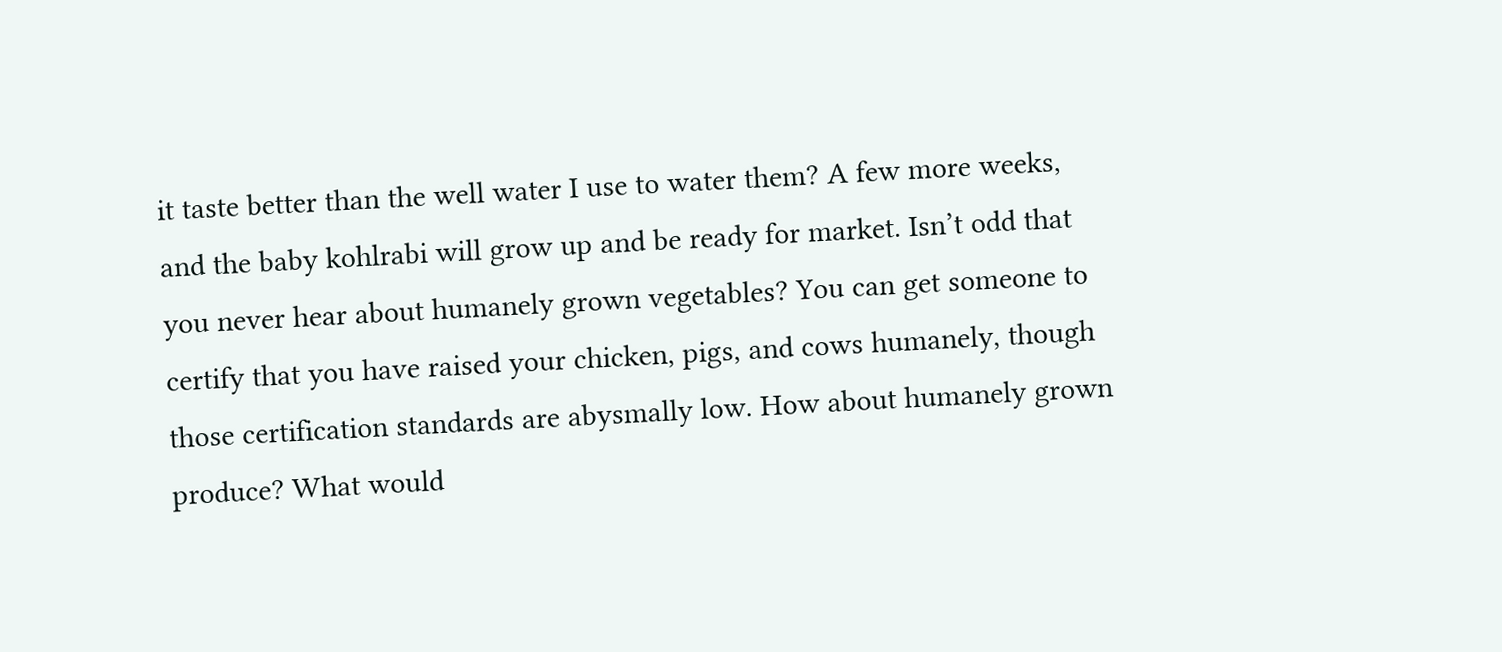it taste better than the well water I use to water them? A few more weeks, and the baby kohlrabi will grow up and be ready for market. Isn’t odd that you never hear about humanely grown vegetables? You can get someone to certify that you have raised your chicken, pigs, and cows humanely, though those certification standards are abysmally low. How about humanely grown produce? What would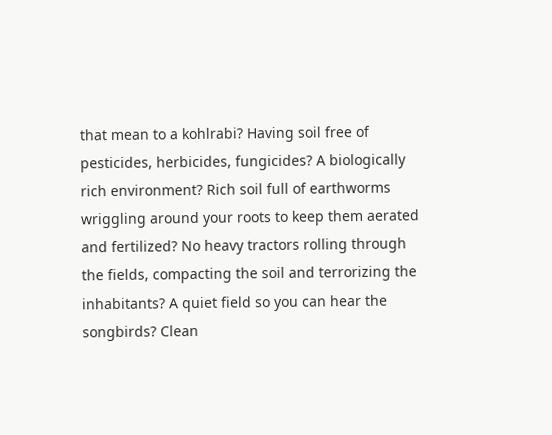that mean to a kohlrabi? Having soil free of pesticides, herbicides, fungicides? A biologically rich environment? Rich soil full of earthworms wriggling around your roots to keep them aerated and fertilized? No heavy tractors rolling through the fields, compacting the soil and terrorizing the inhabitants? A quiet field so you can hear the songbirds? Clean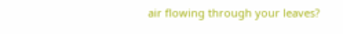air flowing through your leaves?